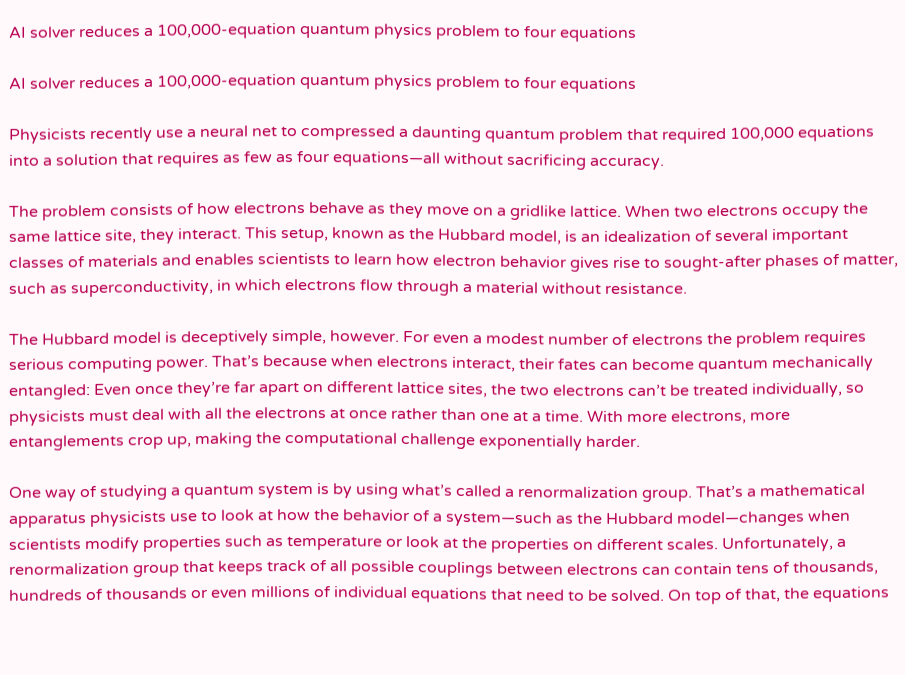AI solver reduces a 100,000-equation quantum physics problem to four equations

AI solver reduces a 100,000-equation quantum physics problem to four equations

Physicists recently use a neural net to compressed a daunting quantum problem that required 100,000 equations into a solution that requires as few as four equations—all without sacrificing accuracy.

The problem consists of how electrons behave as they move on a gridlike lattice. When two electrons occupy the same lattice site, they interact. This setup, known as the Hubbard model, is an idealization of several important classes of materials and enables scientists to learn how electron behavior gives rise to sought-after phases of matter, such as superconductivity, in which electrons flow through a material without resistance.

The Hubbard model is deceptively simple, however. For even a modest number of electrons the problem requires serious computing power. That’s because when electrons interact, their fates can become quantum mechanically entangled: Even once they’re far apart on different lattice sites, the two electrons can’t be treated individually, so physicists must deal with all the electrons at once rather than one at a time. With more electrons, more entanglements crop up, making the computational challenge exponentially harder.

One way of studying a quantum system is by using what’s called a renormalization group. That’s a mathematical apparatus physicists use to look at how the behavior of a system—such as the Hubbard model—changes when scientists modify properties such as temperature or look at the properties on different scales. Unfortunately, a renormalization group that keeps track of all possible couplings between electrons can contain tens of thousands, hundreds of thousands or even millions of individual equations that need to be solved. On top of that, the equations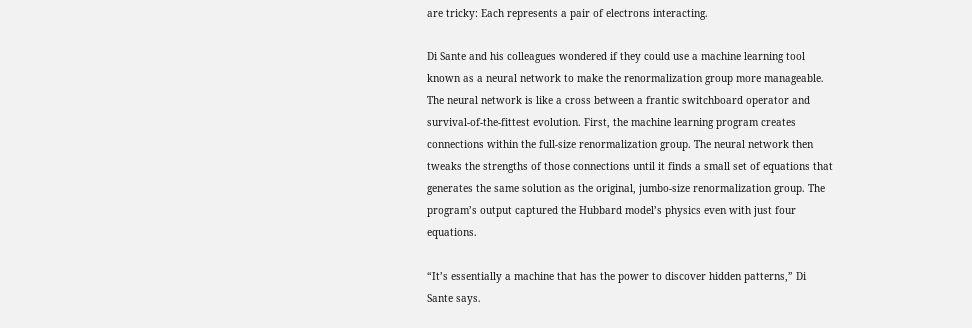are tricky: Each represents a pair of electrons interacting.

Di Sante and his colleagues wondered if they could use a machine learning tool known as a neural network to make the renormalization group more manageable. The neural network is like a cross between a frantic switchboard operator and survival-of-the-fittest evolution. First, the machine learning program creates connections within the full-size renormalization group. The neural network then tweaks the strengths of those connections until it finds a small set of equations that generates the same solution as the original, jumbo-size renormalization group. The program’s output captured the Hubbard model’s physics even with just four equations.

“It’s essentially a machine that has the power to discover hidden patterns,” Di Sante says.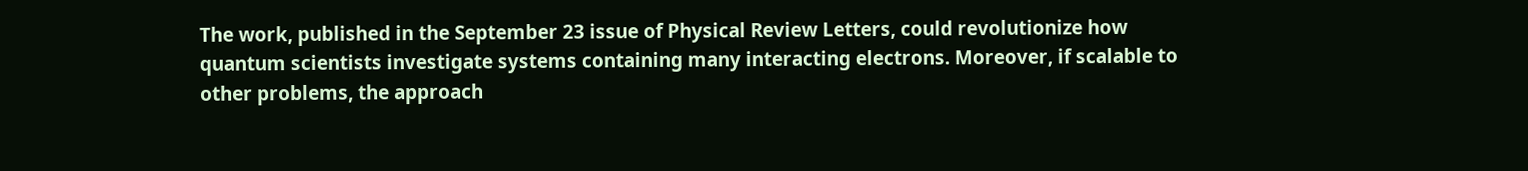The work, published in the September 23 issue of Physical Review Letters, could revolutionize how quantum scientists investigate systems containing many interacting electrons. Moreover, if scalable to other problems, the approach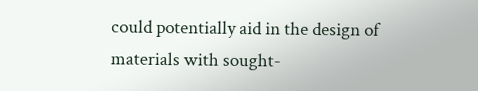could potentially aid in the design of materials with sought-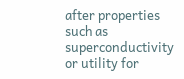after properties such as superconductivity or utility for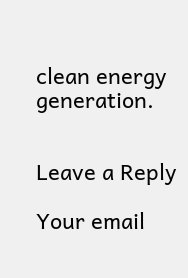clean energy generation.


Leave a Reply

Your email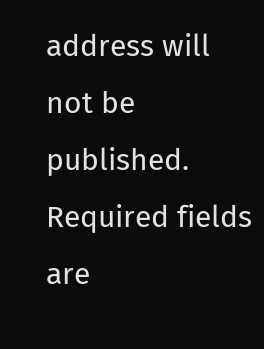address will not be published. Required fields are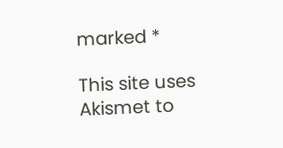marked *

This site uses Akismet to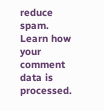reduce spam. Learn how your comment data is processed.